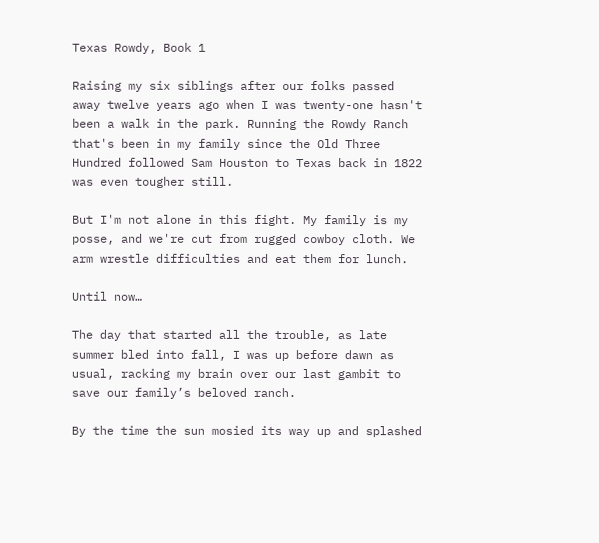Texas Rowdy, Book 1

Raising my six siblings after our folks passed away twelve years ago when I was twenty-one hasn't been a walk in the park. Running the Rowdy Ranch that's been in my family since the Old Three Hundred followed Sam Houston to Texas back in 1822 was even tougher still.

But I'm not alone in this fight. My family is my posse, and we're cut from rugged cowboy cloth. We arm wrestle difficulties and eat them for lunch.

Until now…

The day that started all the trouble, as late summer bled into fall, I was up before dawn as usual, racking my brain over our last gambit to save our family’s beloved ranch.

By the time the sun mosied its way up and splashed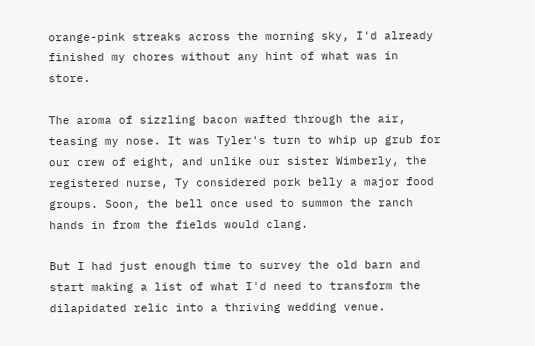orange-pink streaks across the morning sky, I'd already finished my chores without any hint of what was in store.

The aroma of sizzling bacon wafted through the air, teasing my nose. It was Tyler's turn to whip up grub for our crew of eight, and unlike our sister Wimberly, the registered nurse, Ty considered pork belly a major food groups. Soon, the bell once used to summon the ranch hands in from the fields would clang.

But I had just enough time to survey the old barn and start making a list of what I'd need to transform the dilapidated relic into a thriving wedding venue.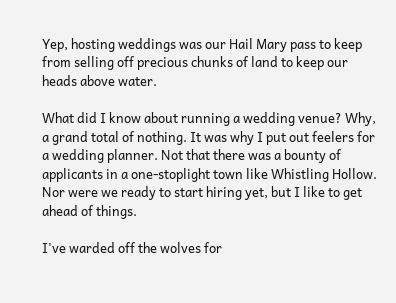Yep, hosting weddings was our Hail Mary pass to keep from selling off precious chunks of land to keep our heads above water.

What did I know about running a wedding venue? Why, a grand total of nothing. It was why I put out feelers for a wedding planner. Not that there was a bounty of applicants in a one-stoplight town like Whistling Hollow. Nor were we ready to start hiring yet, but I like to get ahead of things.

I've warded off the wolves for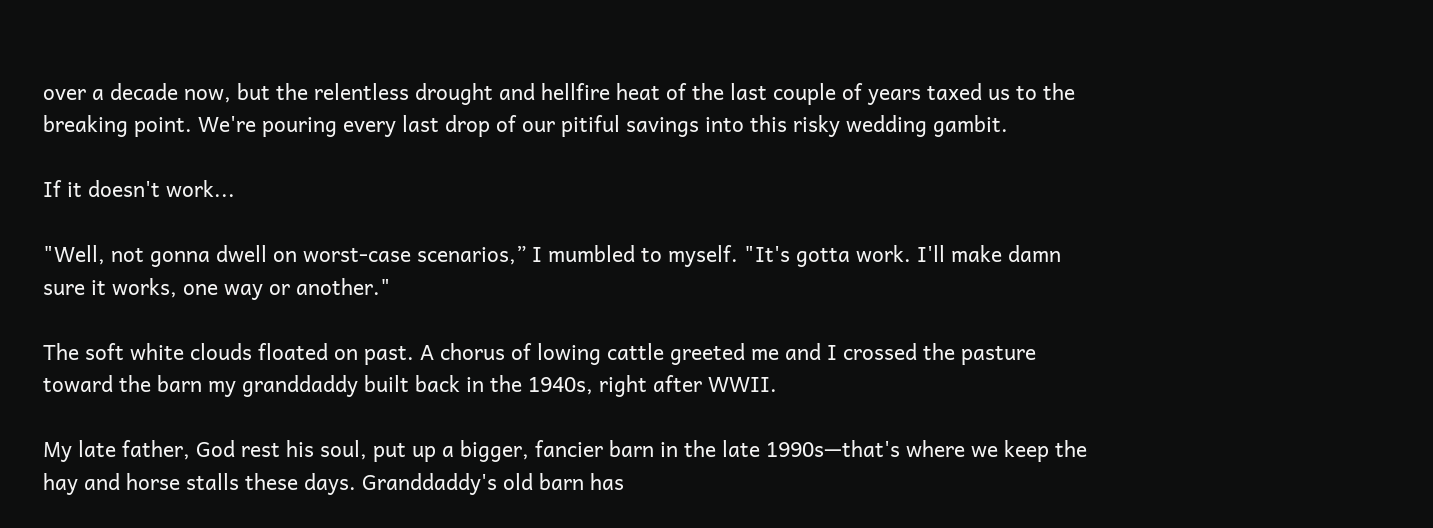over a decade now, but the relentless drought and hellfire heat of the last couple of years taxed us to the breaking point. We're pouring every last drop of our pitiful savings into this risky wedding gambit.

If it doesn't work...

"Well, not gonna dwell on worst-case scenarios,” I mumbled to myself. "It's gotta work. I'll make damn sure it works, one way or another."

The soft white clouds floated on past. A chorus of lowing cattle greeted me and I crossed the pasture toward the barn my granddaddy built back in the 1940s, right after WWII.

My late father, God rest his soul, put up a bigger, fancier barn in the late 1990s—that's where we keep the hay and horse stalls these days. Granddaddy's old barn has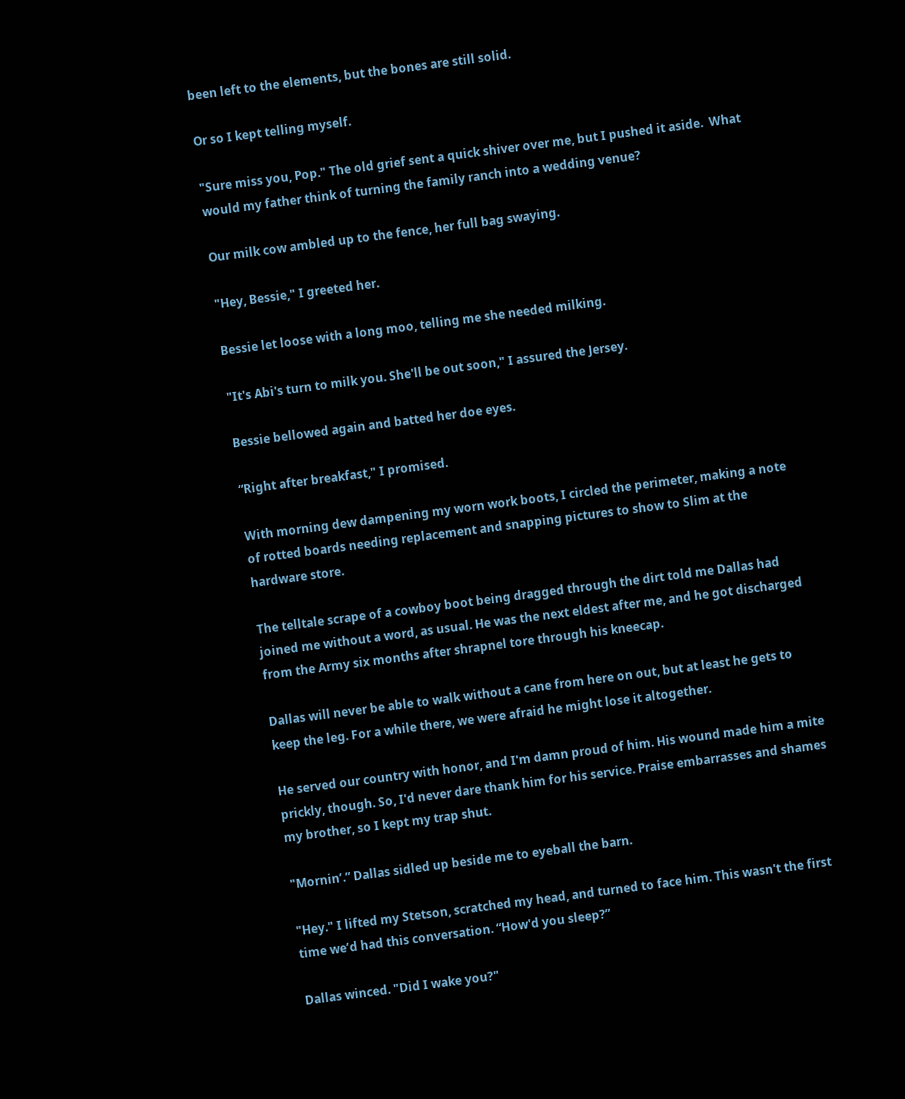been left to the elements, but the bones are still solid.

Or so I kept telling myself.

"Sure miss you, Pop." The old grief sent a quick shiver over me, but I pushed it aside.  What would my father think of turning the family ranch into a wedding venue?

Our milk cow ambled up to the fence, her full bag swaying.

"Hey, Bessie," I greeted her.

Bessie let loose with a long moo, telling me she needed milking.

"It's Abi's turn to milk you. She'll be out soon," I assured the Jersey.

Bessie bellowed again and batted her doe eyes.

“Right after breakfast," I promised.

With morning dew dampening my worn work boots, I circled the perimeter, making a note of rotted boards needing replacement and snapping pictures to show to Slim at the hardware store.

The telltale scrape of a cowboy boot being dragged through the dirt told me Dallas had joined me without a word, as usual. He was the next eldest after me, and he got discharged from the Army six months after shrapnel tore through his kneecap.

Dallas will never be able to walk without a cane from here on out, but at least he gets to keep the leg. For a while there, we were afraid he might lose it altogether.

He served our country with honor, and I'm damn proud of him. His wound made him a mite prickly, though. So, I'd never dare thank him for his service. Praise embarrasses and shames my brother, so I kept my trap shut.

"Mornin’.” Dallas sidled up beside me to eyeball the barn.

"Hey." I lifted my Stetson, scratched my head, and turned to face him. This wasn't the first time we’d had this conversation. “How'd you sleep?”

Dallas winced. "Did I wake you?"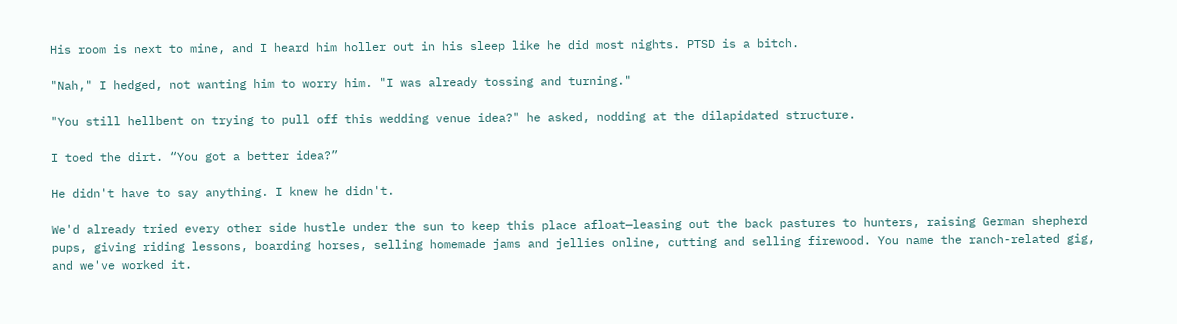His room is next to mine, and I heard him holler out in his sleep like he did most nights. PTSD is a bitch.

"Nah," I hedged, not wanting him to worry him. "I was already tossing and turning."

"You still hellbent on trying to pull off this wedding venue idea?" he asked, nodding at the dilapidated structure.

I toed the dirt. “You got a better idea?”

He didn't have to say anything. I knew he didn't.

We'd already tried every other side hustle under the sun to keep this place afloat—leasing out the back pastures to hunters, raising German shepherd pups, giving riding lessons, boarding horses, selling homemade jams and jellies online, cutting and selling firewood. You name the ranch-related gig, and we've worked it.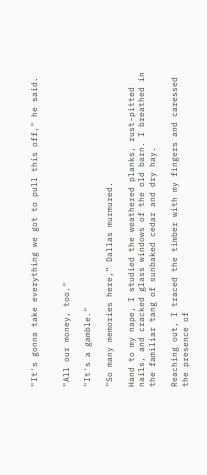"It's gonna take everything we got to pull this off," he said.


"All our money, too."

"It's a gamble."

"So many memories here,” Dallas murmured.

Hand to my nape, I studied the weathered planks, rust-pitted nails, and cracked glass windows of the old barn. I breathed in the familiar tang of sunbaked cedar and dry hay.

Reaching out, I traced the timber with my fingers and caressed the presence of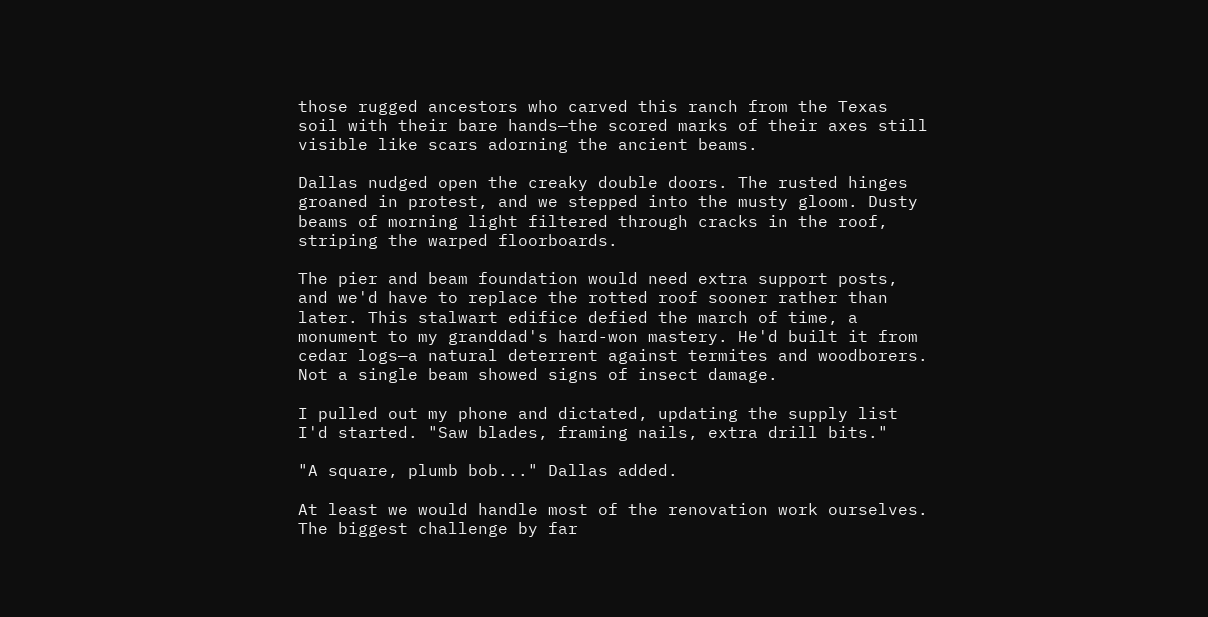those rugged ancestors who carved this ranch from the Texas soil with their bare hands—the scored marks of their axes still visible like scars adorning the ancient beams.

Dallas nudged open the creaky double doors. The rusted hinges groaned in protest, and we stepped into the musty gloom. Dusty beams of morning light filtered through cracks in the roof, striping the warped floorboards.

The pier and beam foundation would need extra support posts, and we'd have to replace the rotted roof sooner rather than later. This stalwart edifice defied the march of time, a monument to my granddad's hard-won mastery. He'd built it from cedar logs—a natural deterrent against termites and woodborers. Not a single beam showed signs of insect damage.

I pulled out my phone and dictated, updating the supply list I'd started. "Saw blades, framing nails, extra drill bits."

"A square, plumb bob..." Dallas added.

At least we would handle most of the renovation work ourselves. The biggest challenge by far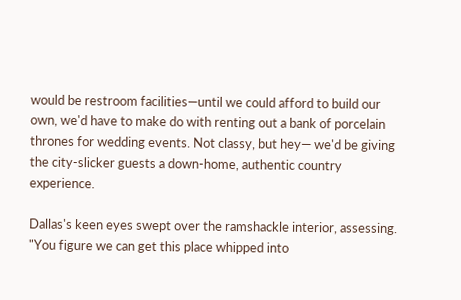would be restroom facilities—until we could afford to build our own, we'd have to make do with renting out a bank of porcelain thrones for wedding events. Not classy, but hey— we'd be giving the city-slicker guests a down-home, authentic country experience.

Dallas's keen eyes swept over the ramshackle interior, assessing. "You figure we can get this place whipped into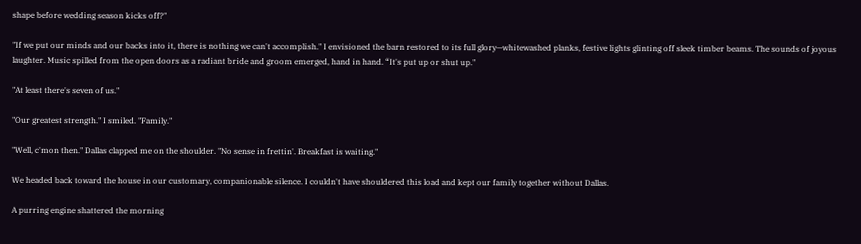shape before wedding season kicks off?"

"If we put our minds and our backs into it, there is nothing we can't accomplish." I envisioned the barn restored to its full glory—whitewashed planks, festive lights glinting off sleek timber beams. The sounds of joyous laughter. Music spilled from the open doors as a radiant bride and groom emerged, hand in hand. “It's put up or shut up."

"At least there's seven of us."

"Our greatest strength." I smiled. "Family."

"Well, c'mon then." Dallas clapped me on the shoulder. "No sense in frettin'. Breakfast is waiting."

We headed back toward the house in our customary, companionable silence. I couldn't have shouldered this load and kept our family together without Dallas.

A purring engine shattered the morning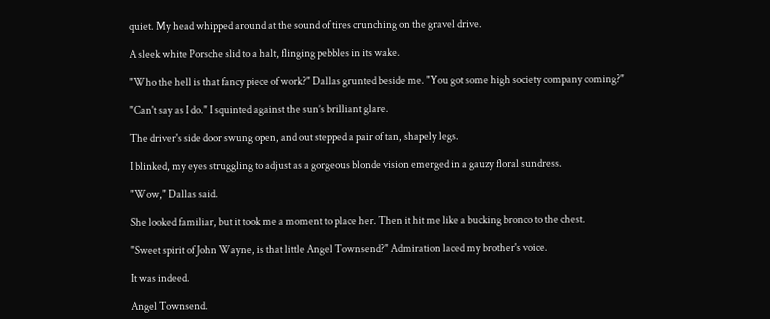quiet. My head whipped around at the sound of tires crunching on the gravel drive.

A sleek white Porsche slid to a halt, flinging pebbles in its wake.

"Who the hell is that fancy piece of work?" Dallas grunted beside me. "You got some high society company coming?"

"Can't say as I do." I squinted against the sun’s brilliant glare.

The driver's side door swung open, and out stepped a pair of tan, shapely legs.

I blinked, my eyes struggling to adjust as a gorgeous blonde vision emerged in a gauzy floral sundress.

"Wow," Dallas said.

She looked familiar, but it took me a moment to place her. Then it hit me like a bucking bronco to the chest.

"Sweet spirit of John Wayne, is that little Angel Townsend?" Admiration laced my brother's voice.

It was indeed.

Angel Townsend.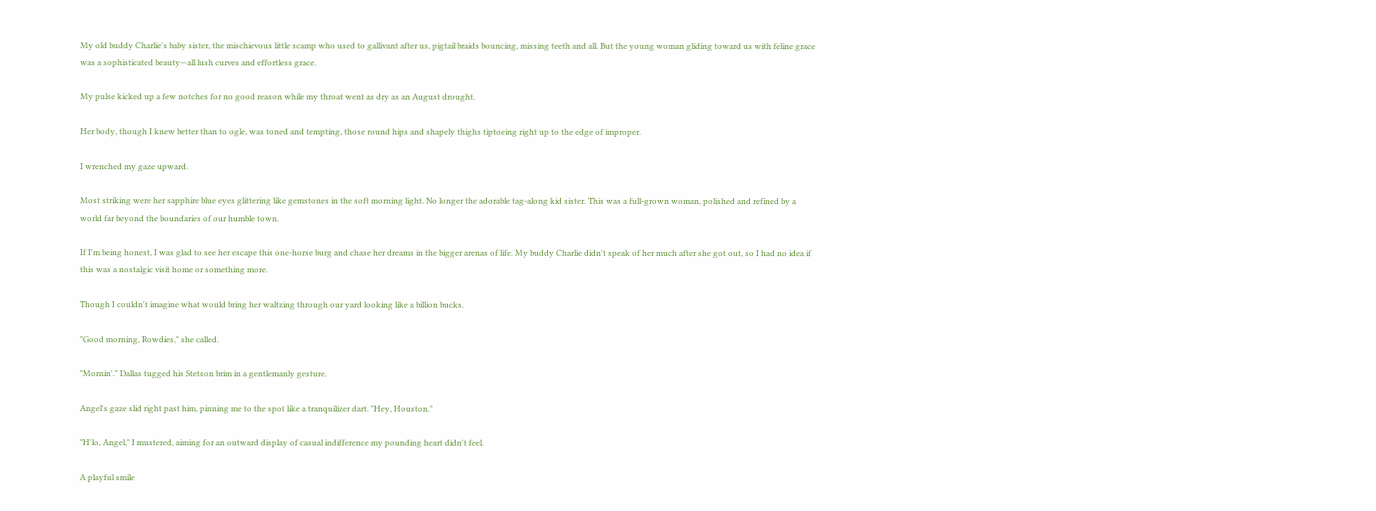My old buddy Charlie's baby sister, the mischievous little scamp who used to gallivant after us, pigtail braids bouncing, missing teeth and all. But the young woman gliding toward us with feline grace was a sophisticated beauty—all lush curves and effortless grace.

My pulse kicked up a few notches for no good reason while my throat went as dry as an August drought.

Her body, though I knew better than to ogle, was toned and tempting, those round hips and shapely thighs tiptoeing right up to the edge of improper.

I wrenched my gaze upward.

Most striking were her sapphire blue eyes glittering like gemstones in the soft morning light. No longer the adorable tag-along kid sister. This was a full-grown woman, polished and refined by a world far beyond the boundaries of our humble town.

If I'm being honest, I was glad to see her escape this one-horse burg and chase her dreams in the bigger arenas of life. My buddy Charlie didn't speak of her much after she got out, so I had no idea if this was a nostalgic visit home or something more.

Though I couldn't imagine what would bring her waltzing through our yard looking like a billion bucks.

"Good morning, Rowdies," she called.

"Mornin'." Dallas tugged his Stetson brim in a gentlemanly gesture.

Angel's gaze slid right past him, pinning me to the spot like a tranquilizer dart. "Hey, Houston."

"H'lo, Angel," I mustered, aiming for an outward display of casual indifference my pounding heart didn't feel.

A playful smile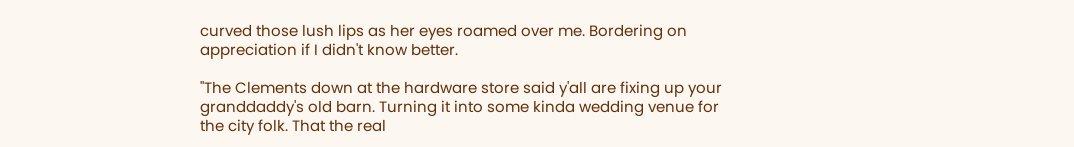curved those lush lips as her eyes roamed over me. Bordering on appreciation if I didn't know better.

"The Clements down at the hardware store said y'all are fixing up your granddaddy's old barn. Turning it into some kinda wedding venue for the city folk. That the real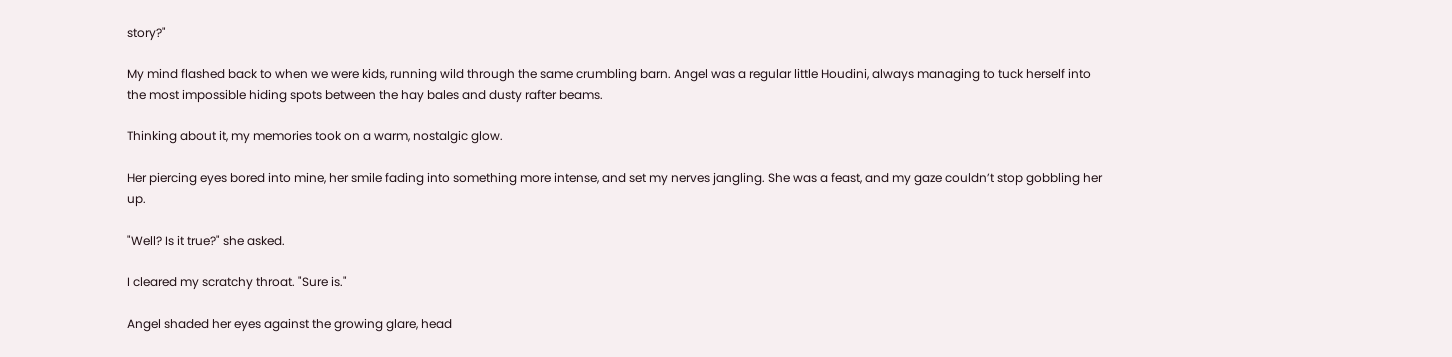story?"

My mind flashed back to when we were kids, running wild through the same crumbling barn. Angel was a regular little Houdini, always managing to tuck herself into the most impossible hiding spots between the hay bales and dusty rafter beams.

Thinking about it, my memories took on a warm, nostalgic glow.

Her piercing eyes bored into mine, her smile fading into something more intense, and set my nerves jangling. She was a feast, and my gaze couldn’t stop gobbling her up.

"Well? Is it true?" she asked.

I cleared my scratchy throat. "Sure is."

Angel shaded her eyes against the growing glare, head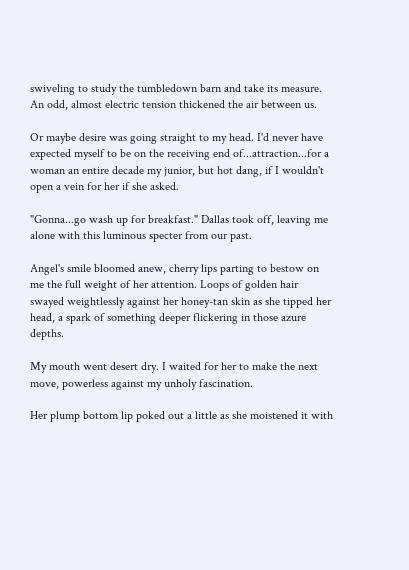swiveling to study the tumbledown barn and take its measure. An odd, almost electric tension thickened the air between us.

Or maybe desire was going straight to my head. I'd never have expected myself to be on the receiving end of...attraction...for a woman an entire decade my junior, but hot dang, if I wouldn't open a vein for her if she asked.

"Gonna...go wash up for breakfast." Dallas took off, leaving me alone with this luminous specter from our past.

Angel's smile bloomed anew, cherry lips parting to bestow on me the full weight of her attention. Loops of golden hair swayed weightlessly against her honey-tan skin as she tipped her head, a spark of something deeper flickering in those azure depths.

My mouth went desert dry. I waited for her to make the next move, powerless against my unholy fascination.

Her plump bottom lip poked out a little as she moistened it with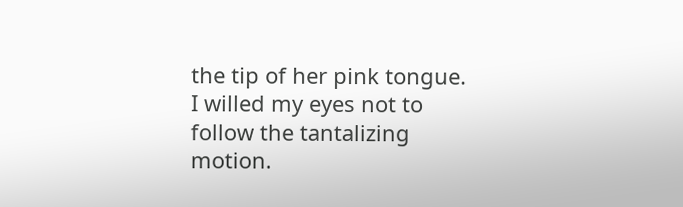the tip of her pink tongue. I willed my eyes not to follow the tantalizing motion.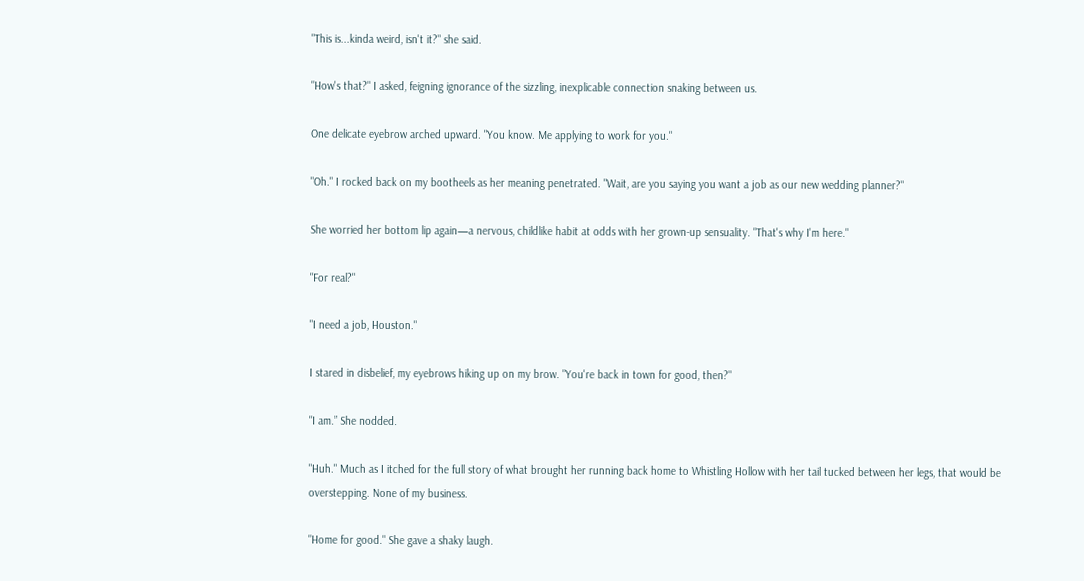"This is...kinda weird, isn't it?" she said.

"How's that?" I asked, feigning ignorance of the sizzling, inexplicable connection snaking between us.

One delicate eyebrow arched upward. "You know. Me applying to work for you."

"Oh." I rocked back on my bootheels as her meaning penetrated. "Wait, are you saying you want a job as our new wedding planner?"

She worried her bottom lip again—a nervous, childlike habit at odds with her grown-up sensuality. "That's why I'm here."

"For real?"

"I need a job, Houston."

I stared in disbelief, my eyebrows hiking up on my brow. "You're back in town for good, then?"

"I am.” She nodded.

"Huh." Much as I itched for the full story of what brought her running back home to Whistling Hollow with her tail tucked between her legs, that would be overstepping. None of my business.

"Home for good." She gave a shaky laugh.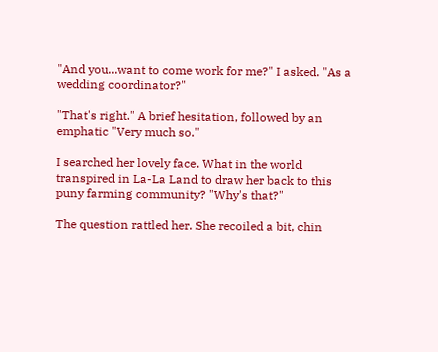"And you...want to come work for me?" I asked. "As a wedding coordinator?"

"That's right." A brief hesitation, followed by an emphatic "Very much so."

I searched her lovely face. What in the world transpired in La-La Land to draw her back to this puny farming community? "Why's that?"

The question rattled her. She recoiled a bit, chin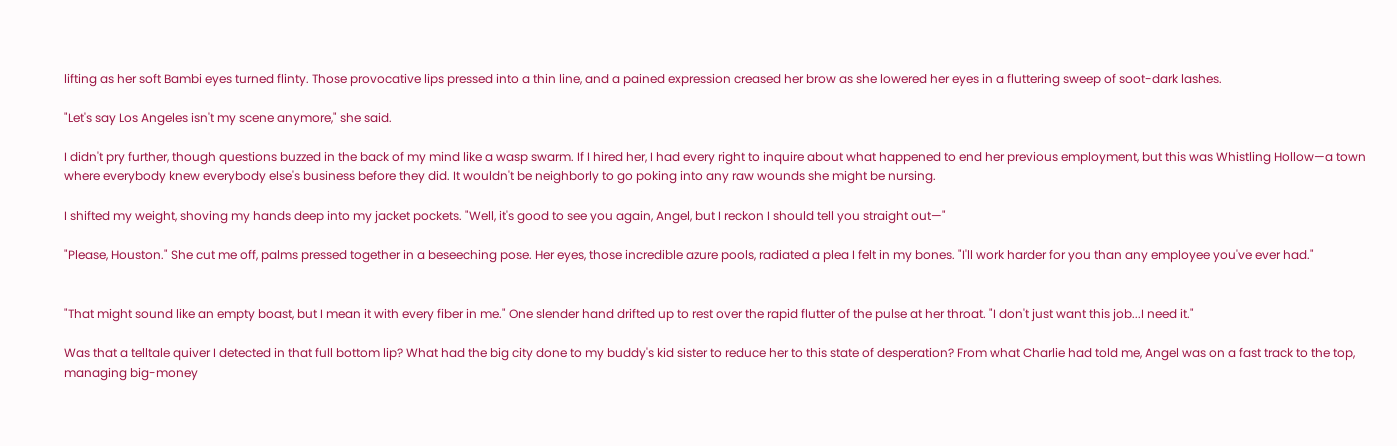lifting as her soft Bambi eyes turned flinty. Those provocative lips pressed into a thin line, and a pained expression creased her brow as she lowered her eyes in a fluttering sweep of soot-dark lashes.

"Let's say Los Angeles isn't my scene anymore," she said.

I didn't pry further, though questions buzzed in the back of my mind like a wasp swarm. If I hired her, I had every right to inquire about what happened to end her previous employment, but this was Whistling Hollow—a town where everybody knew everybody else's business before they did. It wouldn't be neighborly to go poking into any raw wounds she might be nursing.

I shifted my weight, shoving my hands deep into my jacket pockets. "Well, it's good to see you again, Angel, but I reckon I should tell you straight out—"

"Please, Houston." She cut me off, palms pressed together in a beseeching pose. Her eyes, those incredible azure pools, radiated a plea I felt in my bones. "I'll work harder for you than any employee you've ever had."


"That might sound like an empty boast, but I mean it with every fiber in me." One slender hand drifted up to rest over the rapid flutter of the pulse at her throat. "I don't just want this job...I need it."

Was that a telltale quiver I detected in that full bottom lip? What had the big city done to my buddy's kid sister to reduce her to this state of desperation? From what Charlie had told me, Angel was on a fast track to the top, managing big-money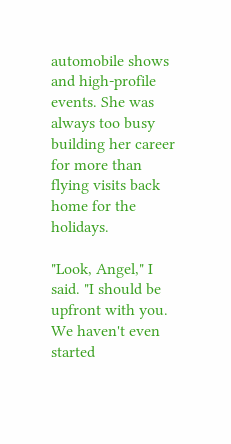automobile shows and high-profile events. She was always too busy building her career for more than flying visits back home for the holidays.

"Look, Angel," I said. "I should be upfront with you. We haven't even started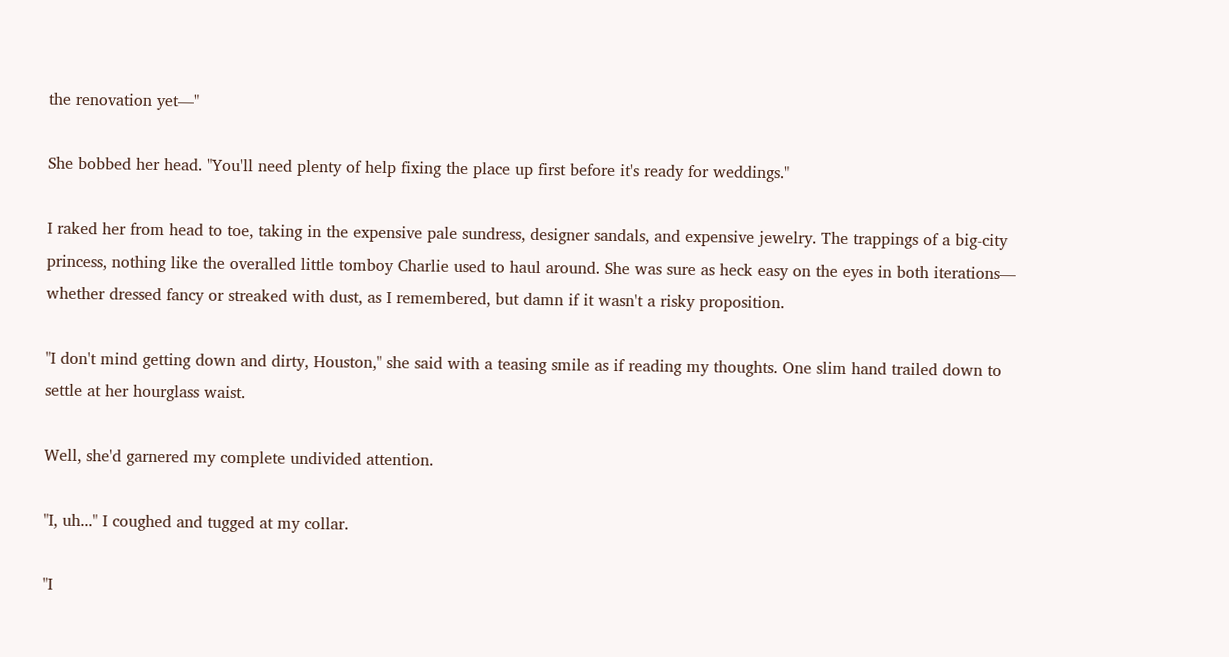the renovation yet—"

She bobbed her head. "You'll need plenty of help fixing the place up first before it's ready for weddings."

I raked her from head to toe, taking in the expensive pale sundress, designer sandals, and expensive jewelry. The trappings of a big-city princess, nothing like the overalled little tomboy Charlie used to haul around. She was sure as heck easy on the eyes in both iterations—  whether dressed fancy or streaked with dust, as I remembered, but damn if it wasn't a risky proposition.

"I don't mind getting down and dirty, Houston," she said with a teasing smile as if reading my thoughts. One slim hand trailed down to settle at her hourglass waist.

Well, she'd garnered my complete undivided attention.

"I, uh..." I coughed and tugged at my collar.

"I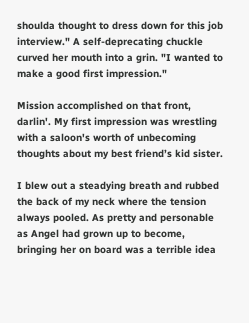shoulda thought to dress down for this job interview." A self-deprecating chuckle curved her mouth into a grin. "I wanted to make a good first impression."

Mission accomplished on that front, darlin'. My first impression was wrestling with a saloon's worth of unbecoming thoughts about my best friend’s kid sister.

I blew out a steadying breath and rubbed the back of my neck where the tension always pooled. As pretty and personable as Angel had grown up to become, bringing her on board was a terrible idea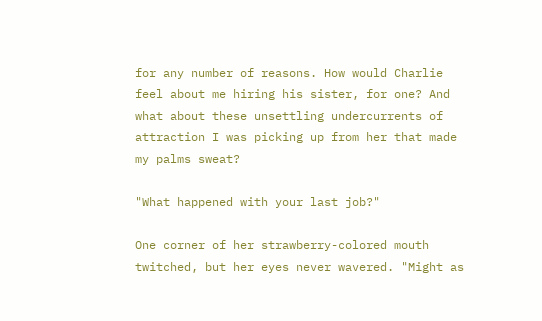for any number of reasons. How would Charlie feel about me hiring his sister, for one? And what about these unsettling undercurrents of attraction I was picking up from her that made my palms sweat?

"What happened with your last job?"

One corner of her strawberry-colored mouth twitched, but her eyes never wavered. "Might as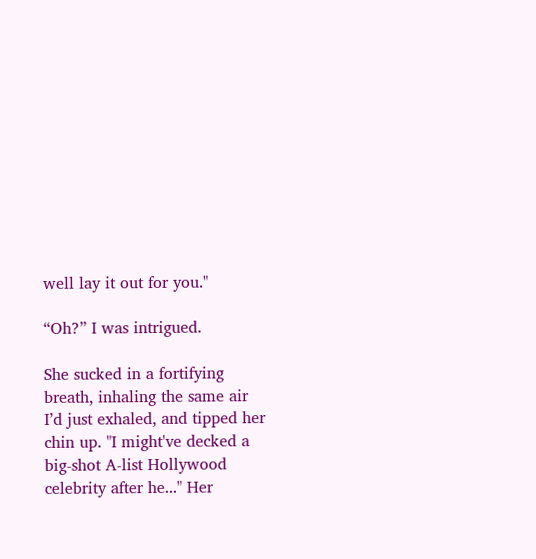well lay it out for you."

“Oh?” I was intrigued.

She sucked in a fortifying breath, inhaling the same air I’d just exhaled, and tipped her chin up. "I might've decked a big-shot A-list Hollywood celebrity after he..." Her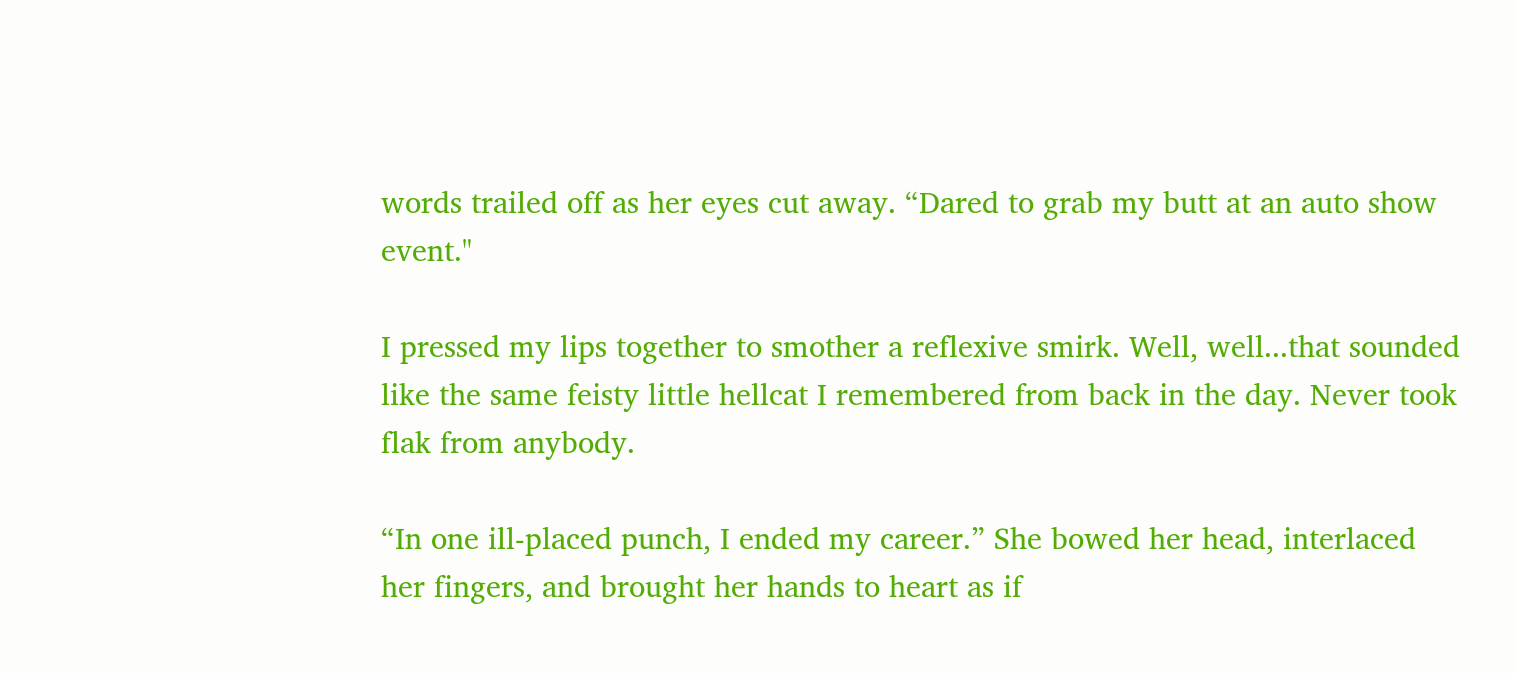words trailed off as her eyes cut away. “Dared to grab my butt at an auto show event."

I pressed my lips together to smother a reflexive smirk. Well, well...that sounded like the same feisty little hellcat I remembered from back in the day. Never took flak from anybody.

“In one ill-placed punch, I ended my career.” She bowed her head, interlaced her fingers, and brought her hands to heart as if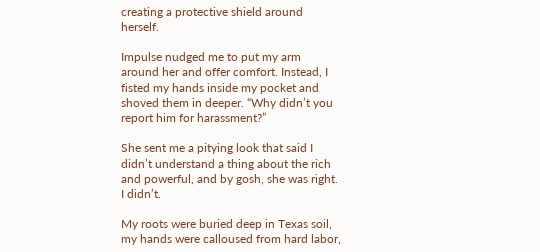creating a protective shield around herself.

Impulse nudged me to put my arm around her and offer comfort. Instead, I fisted my hands inside my pocket and shoved them in deeper. “Why didn’t you report him for harassment?”

She sent me a pitying look that said I didn’t understand a thing about the rich and powerful, and by gosh, she was right. I didn’t.

My roots were buried deep in Texas soil, my hands were calloused from hard labor,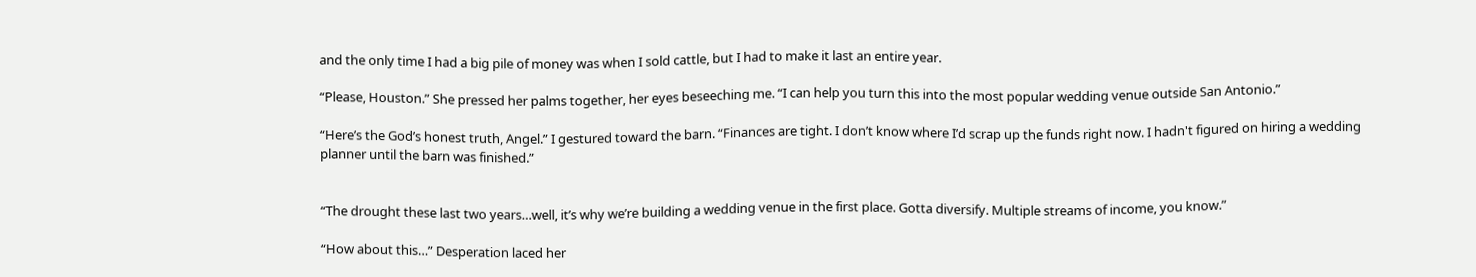and the only time I had a big pile of money was when I sold cattle, but I had to make it last an entire year.

“Please, Houston.” She pressed her palms together, her eyes beseeching me. “I can help you turn this into the most popular wedding venue outside San Antonio.”

“Here’s the God’s honest truth, Angel.” I gestured toward the barn. “Finances are tight. I don’t know where I’d scrap up the funds right now. I hadn't figured on hiring a wedding planner until the barn was finished.”


“The drought these last two years…well, it’s why we’re building a wedding venue in the first place. Gotta diversify. Multiple streams of income, you know.”

“How about this…” Desperation laced her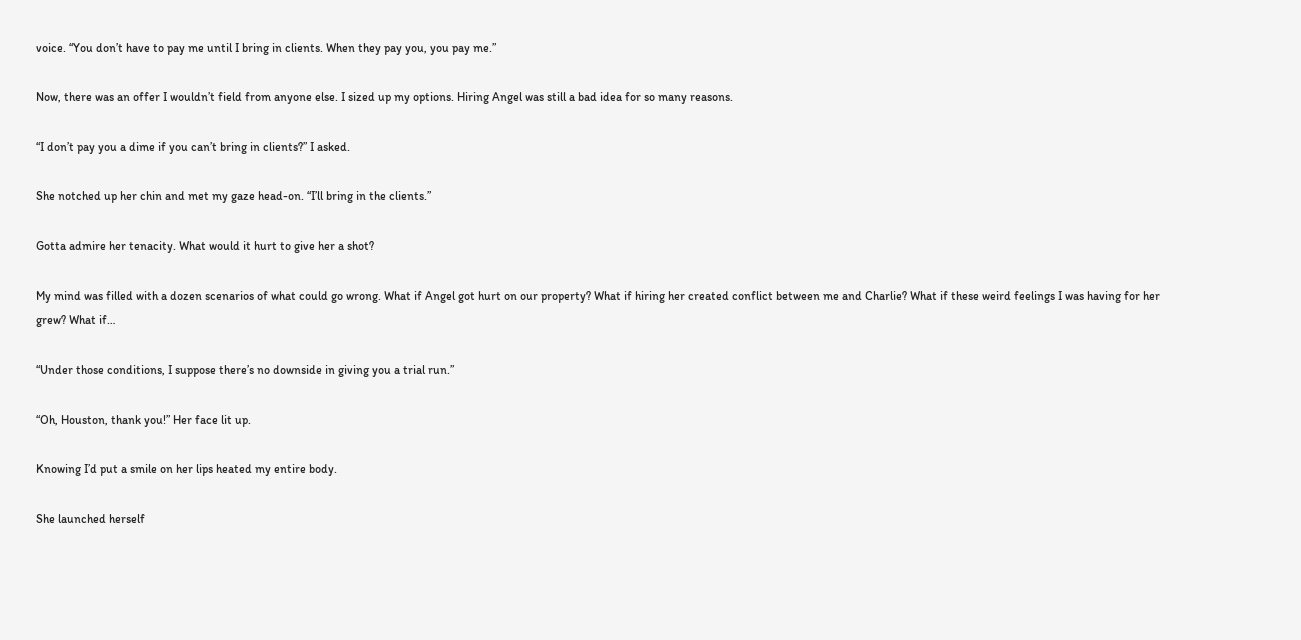voice. “You don’t have to pay me until I bring in clients. When they pay you, you pay me.”

Now, there was an offer I wouldn’t field from anyone else. I sized up my options. Hiring Angel was still a bad idea for so many reasons.

“I don’t pay you a dime if you can’t bring in clients?” I asked.

She notched up her chin and met my gaze head-on. “I’ll bring in the clients.”

Gotta admire her tenacity. What would it hurt to give her a shot?

My mind was filled with a dozen scenarios of what could go wrong. What if Angel got hurt on our property? What if hiring her created conflict between me and Charlie? What if these weird feelings I was having for her grew? What if…

“Under those conditions, I suppose there’s no downside in giving you a trial run.”

“Oh, Houston, thank you!” Her face lit up.

Knowing I’d put a smile on her lips heated my entire body.

She launched herself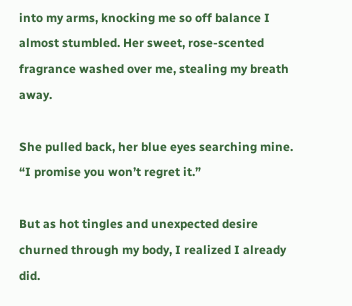into my arms, knocking me so off balance I almost stumbled. Her sweet, rose-scented fragrance washed over me, stealing my breath away.

She pulled back, her blue eyes searching mine. “I promise you won’t regret it.”

But as hot tingles and unexpected desire churned through my body, I realized I already did.